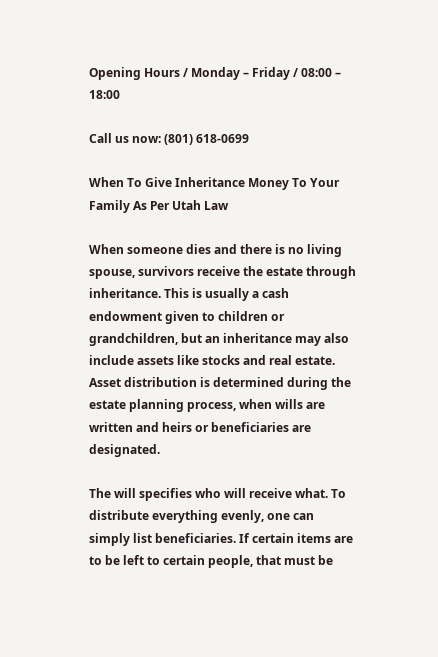Opening Hours / Monday – Friday / 08:00 – 18:00

Call us now: (801) 618-0699

When To Give Inheritance Money To Your Family As Per Utah Law

When someone dies and there is no living spouse, survivors receive the estate through inheritance. This is usually a cash endowment given to children or grandchildren, but an inheritance may also include assets like stocks and real estate. Asset distribution is determined during the estate planning process, when wills are written and heirs or beneficiaries are designated.

The will specifies who will receive what. To distribute everything evenly, one can simply list beneficiaries. If certain items are to be left to certain people, that must be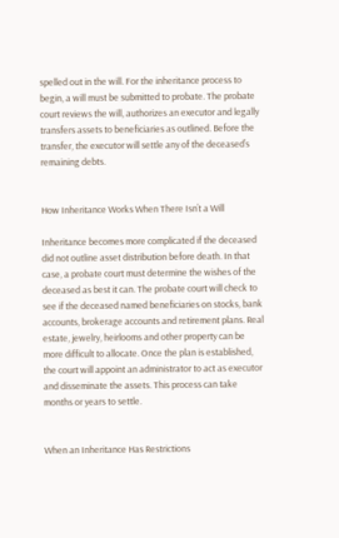spelled out in the will. For the inheritance process to begin, a will must be submitted to probate. The probate court reviews the will, authorizes an executor and legally transfers assets to beneficiaries as outlined. Before the transfer, the executor will settle any of the deceased’s remaining debts.


How Inheritance Works When There Isn’t a Will

Inheritance becomes more complicated if the deceased did not outline asset distribution before death. In that case, a probate court must determine the wishes of the deceased as best it can. The probate court will check to see if the deceased named beneficiaries on stocks, bank accounts, brokerage accounts and retirement plans. Real estate, jewelry, heirlooms and other property can be more difficult to allocate. Once the plan is established, the court will appoint an administrator to act as executor and disseminate the assets. This process can take months or years to settle.


When an Inheritance Has Restrictions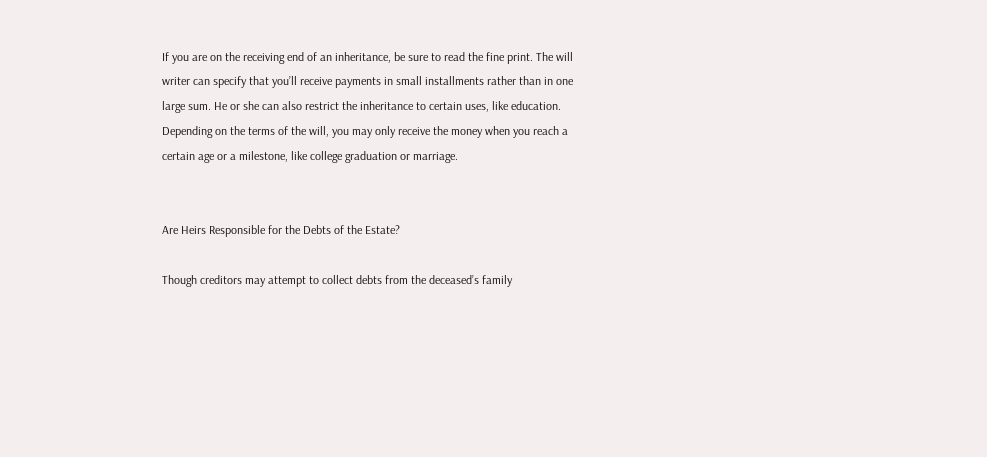If you are on the receiving end of an inheritance, be sure to read the fine print. The will writer can specify that you’ll receive payments in small installments rather than in one large sum. He or she can also restrict the inheritance to certain uses, like education. Depending on the terms of the will, you may only receive the money when you reach a certain age or a milestone, like college graduation or marriage.


Are Heirs Responsible for the Debts of the Estate?

Though creditors may attempt to collect debts from the deceased’s family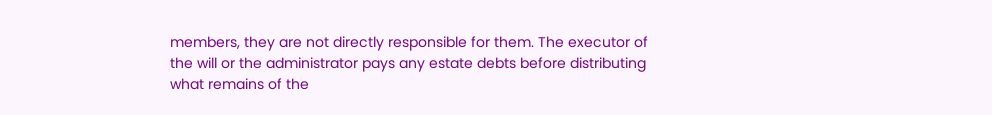members, they are not directly responsible for them. The executor of the will or the administrator pays any estate debts before distributing what remains of the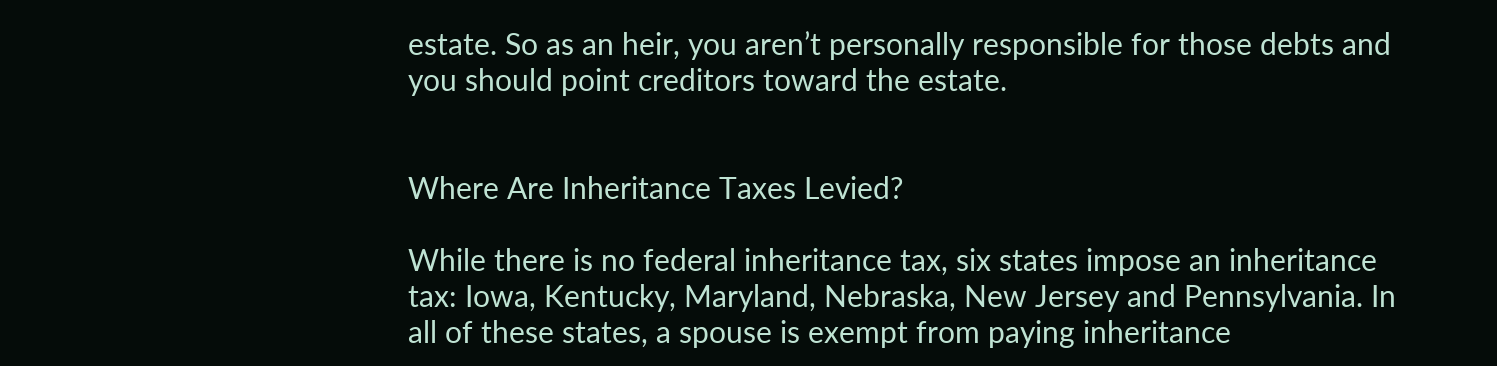estate. So as an heir, you aren’t personally responsible for those debts and you should point creditors toward the estate.


Where Are Inheritance Taxes Levied?

While there is no federal inheritance tax, six states impose an inheritance tax: Iowa, Kentucky, Maryland, Nebraska, New Jersey and Pennsylvania. In all of these states, a spouse is exempt from paying inheritance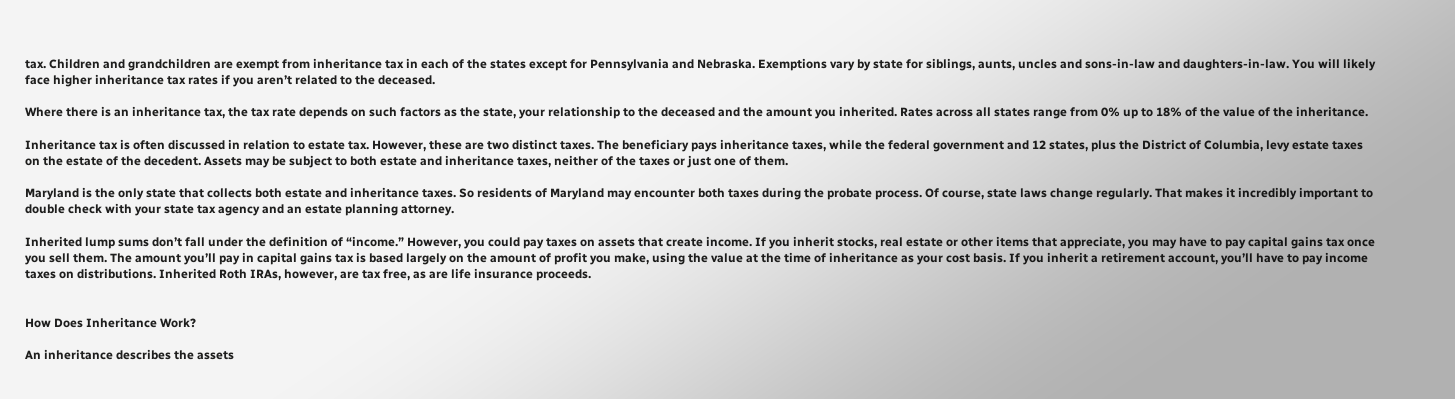tax. Children and grandchildren are exempt from inheritance tax in each of the states except for Pennsylvania and Nebraska. Exemptions vary by state for siblings, aunts, uncles and sons-in-law and daughters-in-law. You will likely face higher inheritance tax rates if you aren’t related to the deceased.

Where there is an inheritance tax, the tax rate depends on such factors as the state, your relationship to the deceased and the amount you inherited. Rates across all states range from 0% up to 18% of the value of the inheritance.

Inheritance tax is often discussed in relation to estate tax. However, these are two distinct taxes. The beneficiary pays inheritance taxes, while the federal government and 12 states, plus the District of Columbia, levy estate taxes on the estate of the decedent. Assets may be subject to both estate and inheritance taxes, neither of the taxes or just one of them.

Maryland is the only state that collects both estate and inheritance taxes. So residents of Maryland may encounter both taxes during the probate process. Of course, state laws change regularly. That makes it incredibly important to double check with your state tax agency and an estate planning attorney.

Inherited lump sums don’t fall under the definition of “income.” However, you could pay taxes on assets that create income. If you inherit stocks, real estate or other items that appreciate, you may have to pay capital gains tax once you sell them. The amount you’ll pay in capital gains tax is based largely on the amount of profit you make, using the value at the time of inheritance as your cost basis. If you inherit a retirement account, you’ll have to pay income taxes on distributions. Inherited Roth IRAs, however, are tax free, as are life insurance proceeds.


How Does Inheritance Work?

An inheritance describes the assets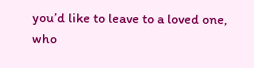you’d like to leave to a loved one, who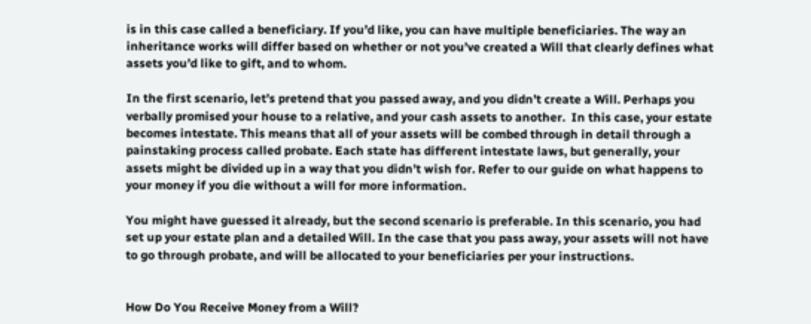is in this case called a beneficiary. If you’d like, you can have multiple beneficiaries. The way an inheritance works will differ based on whether or not you’ve created a Will that clearly defines what assets you’d like to gift, and to whom.

In the first scenario, let’s pretend that you passed away, and you didn’t create a Will. Perhaps you verbally promised your house to a relative, and your cash assets to another.  In this case, your estate becomes intestate. This means that all of your assets will be combed through in detail through a painstaking process called probate. Each state has different intestate laws, but generally, your assets might be divided up in a way that you didn’t wish for. Refer to our guide on what happens to your money if you die without a will for more information.

You might have guessed it already, but the second scenario is preferable. In this scenario, you had set up your estate plan and a detailed Will. In the case that you pass away, your assets will not have to go through probate, and will be allocated to your beneficiaries per your instructions.


How Do You Receive Money from a Will?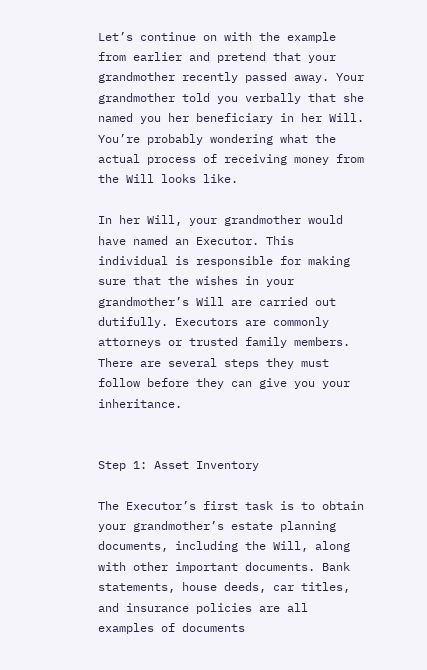Let’s continue on with the example from earlier and pretend that your grandmother recently passed away. Your grandmother told you verbally that she named you her beneficiary in her Will. You’re probably wondering what the actual process of receiving money from the Will looks like.

In her Will, your grandmother would have named an Executor. This individual is responsible for making sure that the wishes in your grandmother’s Will are carried out dutifully. Executors are commonly attorneys or trusted family members. There are several steps they must follow before they can give you your inheritance.


Step 1: Asset Inventory

The Executor’s first task is to obtain your grandmother’s estate planning documents, including the Will, along with other important documents. Bank statements, house deeds, car titles, and insurance policies are all examples of documents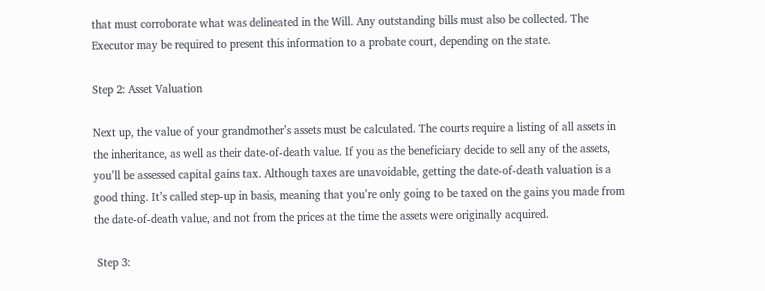that must corroborate what was delineated in the Will. Any outstanding bills must also be collected. The Executor may be required to present this information to a probate court, depending on the state.

Step 2: Asset Valuation

Next up, the value of your grandmother’s assets must be calculated. The courts require a listing of all assets in the inheritance, as well as their date-of-death value. If you as the beneficiary decide to sell any of the assets, you’ll be assessed capital gains tax. Although taxes are unavoidable, getting the date-of-death valuation is a good thing. It’s called step-up in basis, meaning that you’re only going to be taxed on the gains you made from the date-of-death value, and not from the prices at the time the assets were originally acquired.

 Step 3: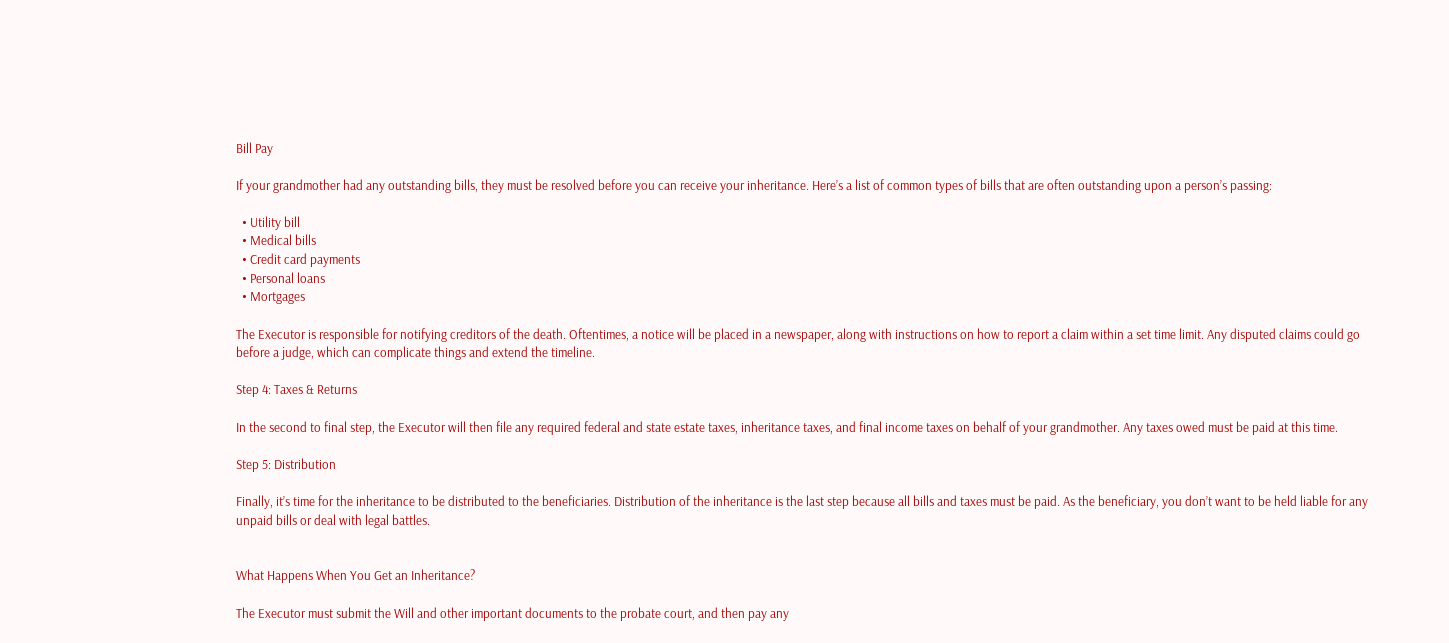Bill Pay

If your grandmother had any outstanding bills, they must be resolved before you can receive your inheritance. Here’s a list of common types of bills that are often outstanding upon a person’s passing:

  • Utility bill
  • Medical bills
  • Credit card payments
  • Personal loans
  • Mortgages

The Executor is responsible for notifying creditors of the death. Oftentimes, a notice will be placed in a newspaper, along with instructions on how to report a claim within a set time limit. Any disputed claims could go before a judge, which can complicate things and extend the timeline.

Step 4: Taxes & Returns

In the second to final step, the Executor will then file any required federal and state estate taxes, inheritance taxes, and final income taxes on behalf of your grandmother. Any taxes owed must be paid at this time.

Step 5: Distribution

Finally, it’s time for the inheritance to be distributed to the beneficiaries. Distribution of the inheritance is the last step because all bills and taxes must be paid. As the beneficiary, you don’t want to be held liable for any unpaid bills or deal with legal battles.


What Happens When You Get an Inheritance?

The Executor must submit the Will and other important documents to the probate court, and then pay any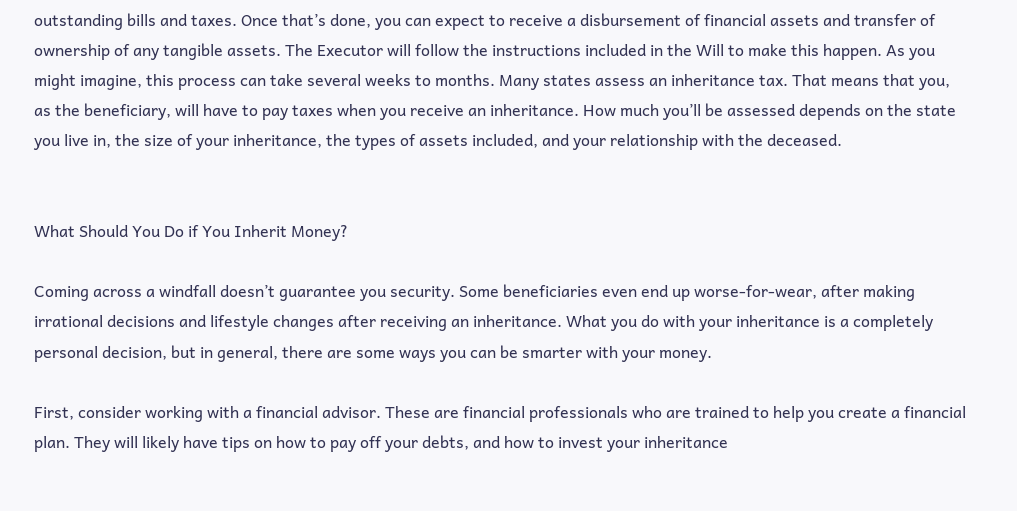outstanding bills and taxes. Once that’s done, you can expect to receive a disbursement of financial assets and transfer of ownership of any tangible assets. The Executor will follow the instructions included in the Will to make this happen. As you might imagine, this process can take several weeks to months. Many states assess an inheritance tax. That means that you, as the beneficiary, will have to pay taxes when you receive an inheritance. How much you’ll be assessed depends on the state you live in, the size of your inheritance, the types of assets included, and your relationship with the deceased.


What Should You Do if You Inherit Money?

Coming across a windfall doesn’t guarantee you security. Some beneficiaries even end up worse-for-wear, after making irrational decisions and lifestyle changes after receiving an inheritance. What you do with your inheritance is a completely personal decision, but in general, there are some ways you can be smarter with your money.

First, consider working with a financial advisor. These are financial professionals who are trained to help you create a financial plan. They will likely have tips on how to pay off your debts, and how to invest your inheritance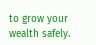to grow your wealth safely.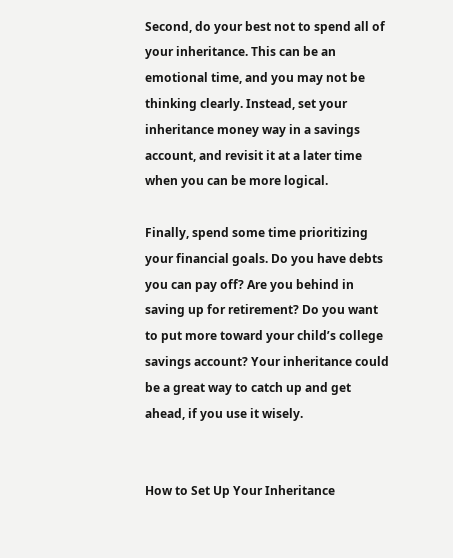Second, do your best not to spend all of your inheritance. This can be an emotional time, and you may not be thinking clearly. Instead, set your inheritance money way in a savings account, and revisit it at a later time when you can be more logical.

Finally, spend some time prioritizing your financial goals. Do you have debts you can pay off? Are you behind in saving up for retirement? Do you want to put more toward your child’s college savings account? Your inheritance could be a great way to catch up and get ahead, if you use it wisely.


How to Set Up Your Inheritance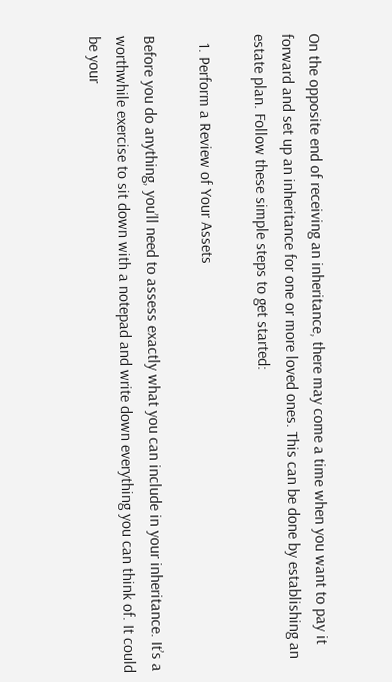On the opposite end of receiving an inheritance, there may come a time when you want to pay it forward and set up an inheritance for one or more loved ones. This can be done by establishing an estate plan. Follow these simple steps to get started:

  1. Perform a Review of Your Assets

Before you do anything, you’ll need to assess exactly what you can include in your inheritance. It’s a worthwhile exercise to sit down with a notepad and write down everything you can think of. It could be your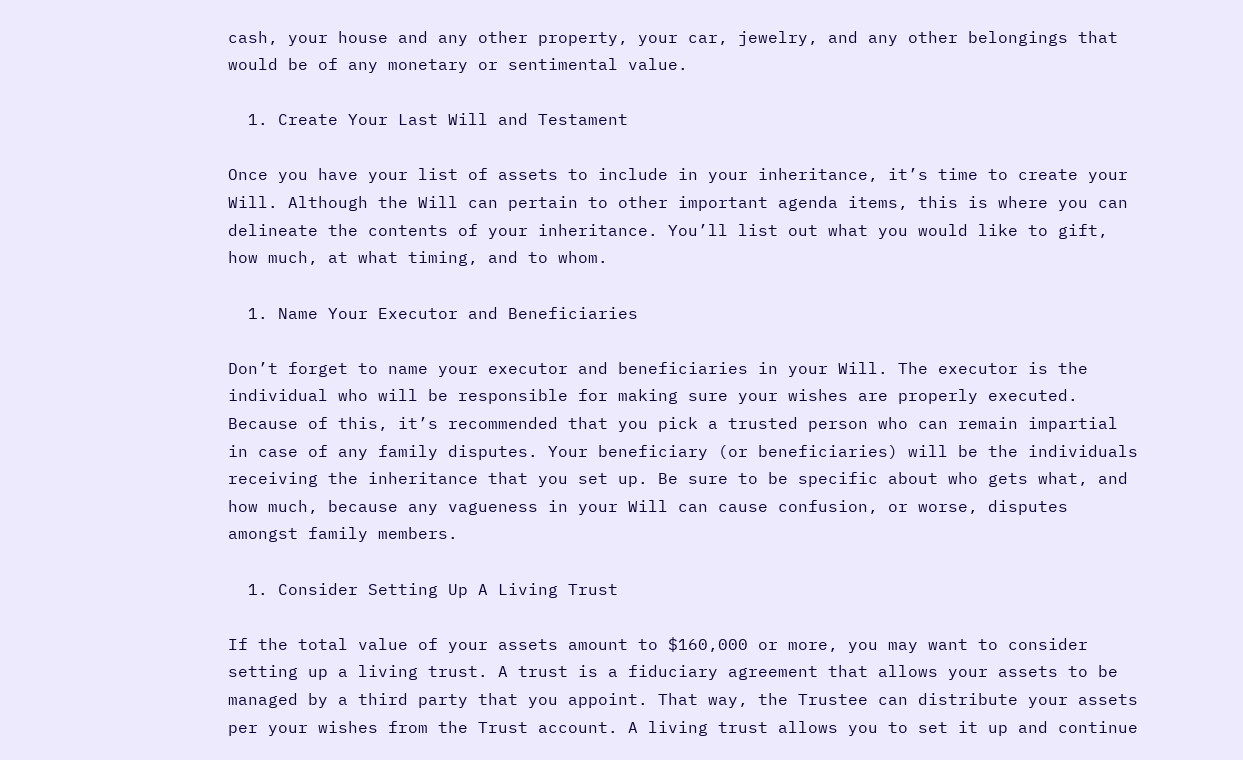cash, your house and any other property, your car, jewelry, and any other belongings that would be of any monetary or sentimental value.

  1. Create Your Last Will and Testament

Once you have your list of assets to include in your inheritance, it’s time to create your Will. Although the Will can pertain to other important agenda items, this is where you can delineate the contents of your inheritance. You’ll list out what you would like to gift, how much, at what timing, and to whom.

  1. Name Your Executor and Beneficiaries

Don’t forget to name your executor and beneficiaries in your Will. The executor is the individual who will be responsible for making sure your wishes are properly executed. Because of this, it’s recommended that you pick a trusted person who can remain impartial in case of any family disputes. Your beneficiary (or beneficiaries) will be the individuals receiving the inheritance that you set up. Be sure to be specific about who gets what, and how much, because any vagueness in your Will can cause confusion, or worse, disputes amongst family members.

  1. Consider Setting Up A Living Trust

If the total value of your assets amount to $160,000 or more, you may want to consider setting up a living trust. A trust is a fiduciary agreement that allows your assets to be managed by a third party that you appoint. That way, the Trustee can distribute your assets per your wishes from the Trust account. A living trust allows you to set it up and continue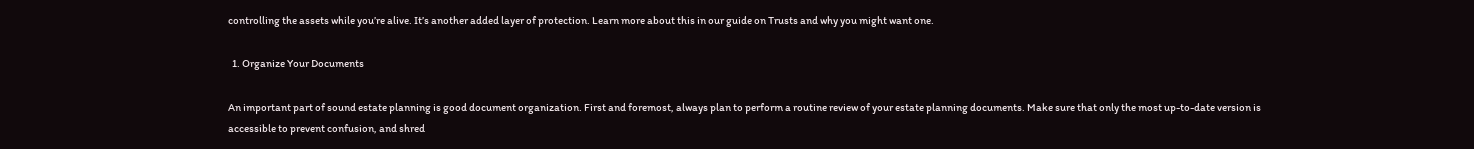controlling the assets while you’re alive. It’s another added layer of protection. Learn more about this in our guide on Trusts and why you might want one.

  1. Organize Your Documents

An important part of sound estate planning is good document organization. First and foremost, always plan to perform a routine review of your estate planning documents. Make sure that only the most up-to-date version is accessible to prevent confusion, and shred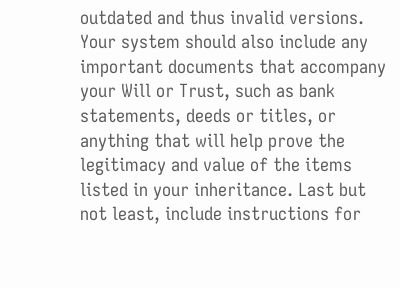outdated and thus invalid versions. Your system should also include any important documents that accompany your Will or Trust, such as bank statements, deeds or titles, or anything that will help prove the legitimacy and value of the items listed in your inheritance. Last but not least, include instructions for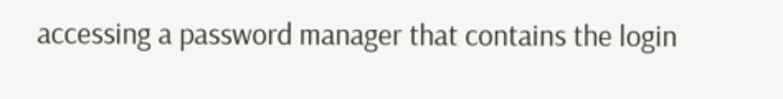accessing a password manager that contains the login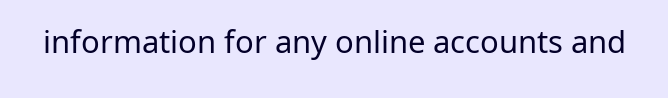information for any online accounts and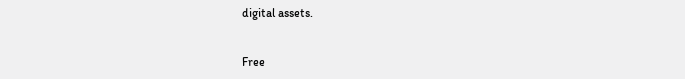digital assets.


Free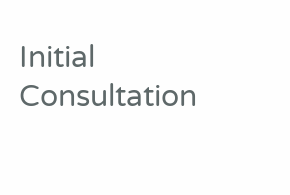Initial Consultation